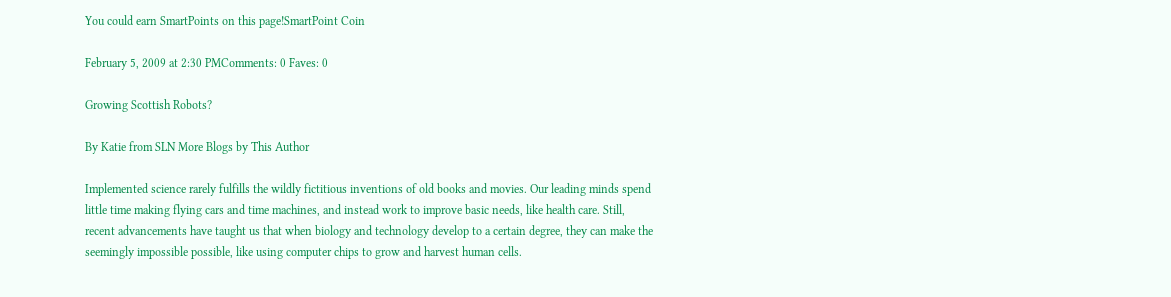You could earn SmartPoints on this page!SmartPoint Coin

February 5, 2009 at 2:30 PMComments: 0 Faves: 0

Growing Scottish Robots?

By Katie from SLN More Blogs by This Author

Implemented science rarely fulfills the wildly fictitious inventions of old books and movies. Our leading minds spend little time making flying cars and time machines, and instead work to improve basic needs, like health care. Still, recent advancements have taught us that when biology and technology develop to a certain degree, they can make the seemingly impossible possible, like using computer chips to grow and harvest human cells.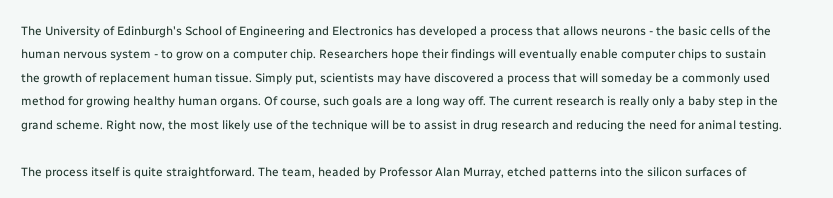The University of Edinburgh's School of Engineering and Electronics has developed a process that allows neurons - the basic cells of the human nervous system - to grow on a computer chip. Researchers hope their findings will eventually enable computer chips to sustain the growth of replacement human tissue. Simply put, scientists may have discovered a process that will someday be a commonly used method for growing healthy human organs. Of course, such goals are a long way off. The current research is really only a baby step in the grand scheme. Right now, the most likely use of the technique will be to assist in drug research and reducing the need for animal testing.

The process itself is quite straightforward. The team, headed by Professor Alan Murray, etched patterns into the silicon surfaces of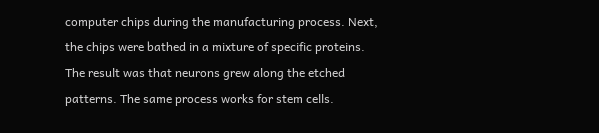computer chips during the manufacturing process. Next, the chips were bathed in a mixture of specific proteins. The result was that neurons grew along the etched patterns. The same process works for stem cells.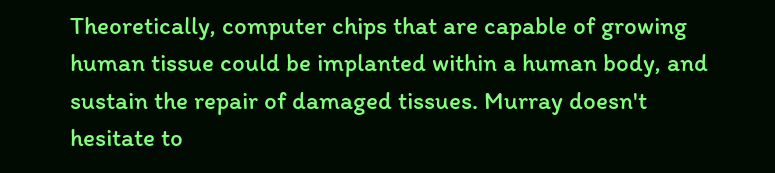Theoretically, computer chips that are capable of growing human tissue could be implanted within a human body, and sustain the repair of damaged tissues. Murray doesn't hesitate to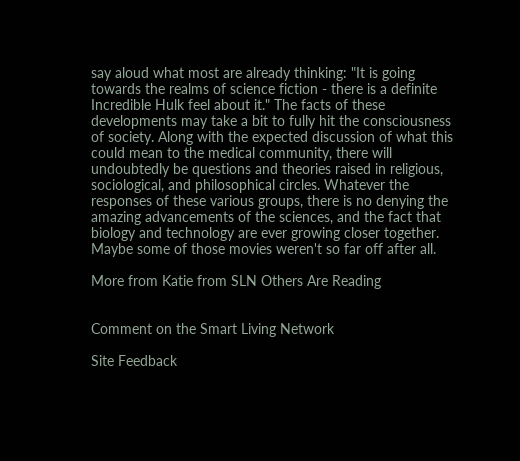say aloud what most are already thinking: "It is going towards the realms of science fiction - there is a definite Incredible Hulk feel about it." The facts of these developments may take a bit to fully hit the consciousness of society. Along with the expected discussion of what this could mean to the medical community, there will undoubtedly be questions and theories raised in religious, sociological, and philosophical circles. Whatever the responses of these various groups, there is no denying the amazing advancements of the sciences, and the fact that biology and technology are ever growing closer together. Maybe some of those movies weren't so far off after all.

More from Katie from SLN Others Are Reading


Comment on the Smart Living Network

Site Feedback